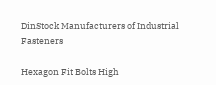DinStock Manufacturers of Industrial Fasteners

Hexagon Fit Bolts High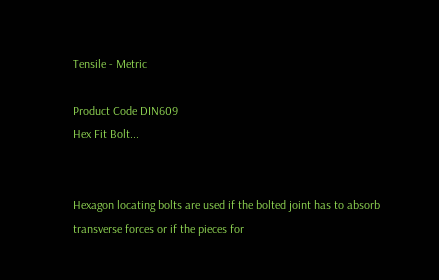Tensile - Metric

Product Code DIN609
Hex Fit Bolt...


Hexagon locating bolts are used if the bolted joint has to absorb transverse forces or if the pieces for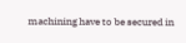machining have to be secured in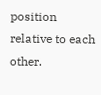position relative to each other.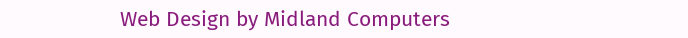Web Design by Midland Computers